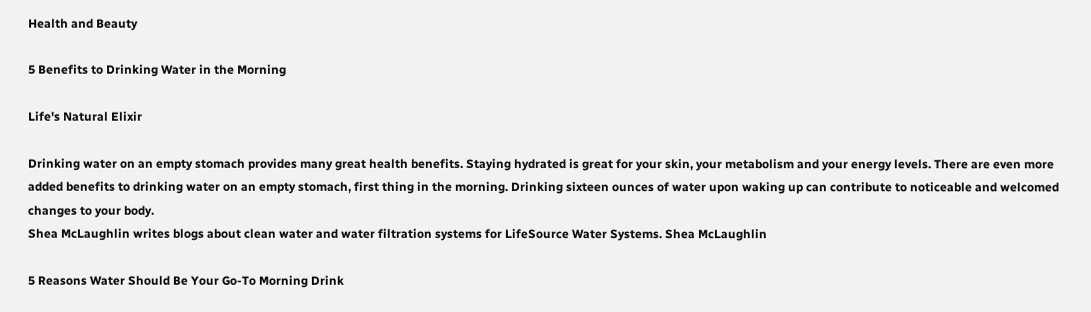Health and Beauty

5 Benefits to Drinking Water in the Morning

Life's Natural Elixir

Drinking water on an empty stomach provides many great health benefits. Staying hydrated is great for your skin, your metabolism and your energy levels. There are even more added benefits to drinking water on an empty stomach, first thing in the morning. Drinking sixteen ounces of water upon waking up can contribute to noticeable and welcomed changes to your body.
Shea McLaughlin writes blogs about clean water and water filtration systems for LifeSource Water Systems. Shea McLaughlin

5 Reasons Water Should Be Your Go-To Morning Drink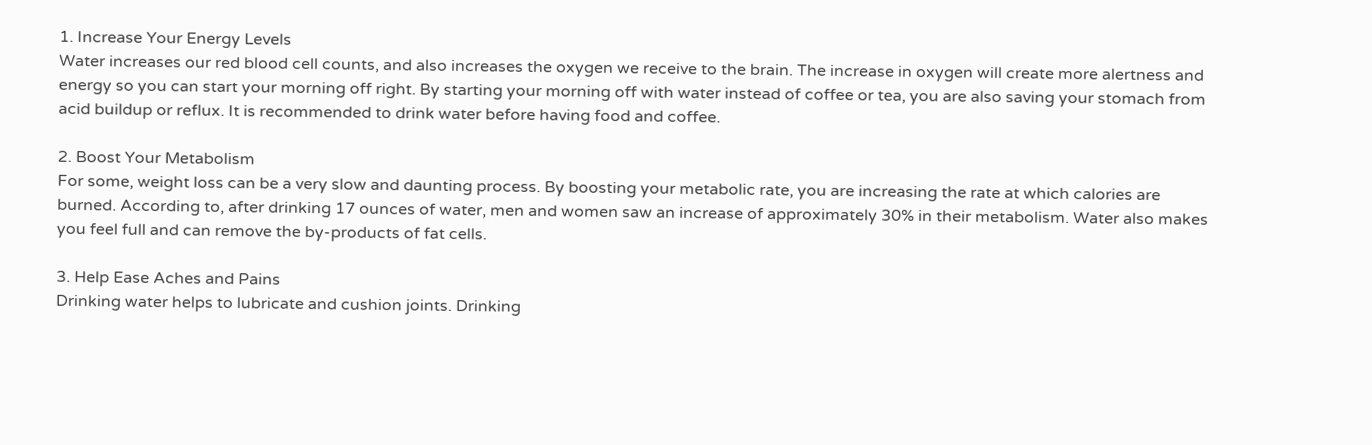1. Increase Your Energy Levels
Water increases our red blood cell counts, and also increases the oxygen we receive to the brain. The increase in oxygen will create more alertness and energy so you can start your morning off right. By starting your morning off with water instead of coffee or tea, you are also saving your stomach from acid buildup or reflux. It is recommended to drink water before having food and coffee.

2. Boost Your Metabolism
For some, weight loss can be a very slow and daunting process. By boosting your metabolic rate, you are increasing the rate at which calories are burned. According to, after drinking 17 ounces of water, men and women saw an increase of approximately 30% in their metabolism. Water also makes you feel full and can remove the by-products of fat cells.

3. Help Ease Aches and Pains
Drinking water helps to lubricate and cushion joints. Drinking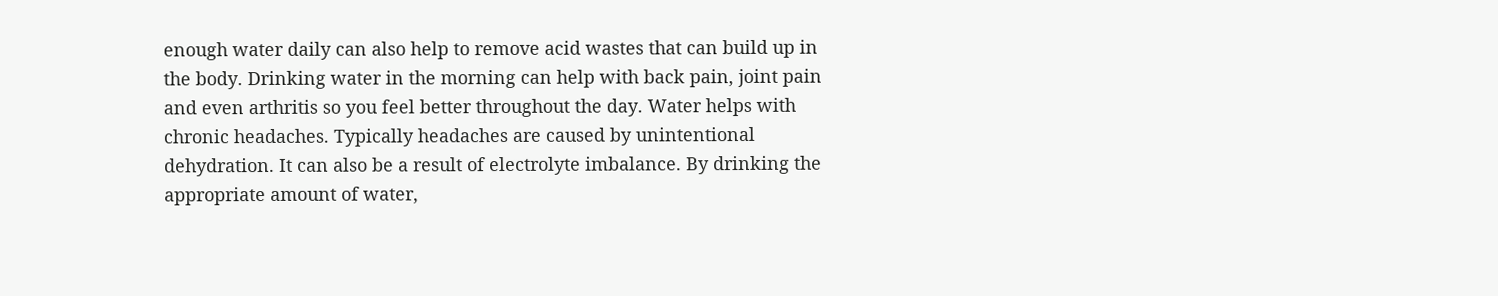enough water daily can also help to remove acid wastes that can build up in the body. Drinking water in the morning can help with back pain, joint pain and even arthritis so you feel better throughout the day. Water helps with chronic headaches. Typically headaches are caused by unintentional dehydration. It can also be a result of electrolyte imbalance. By drinking the appropriate amount of water,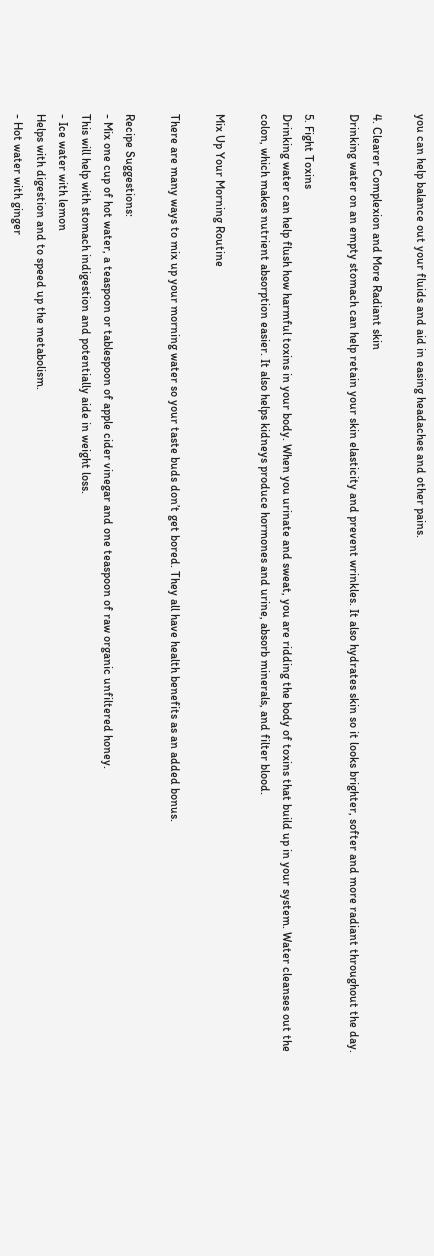you can help balance out your fluids and aid in easing headaches and other pains.

4. Clearer Complexion and More Radiant skin
Drinking water on an empty stomach can help retain your skin elasticity and prevent wrinkles. It also hydrates skin so it looks brighter, softer and more radiant throughout the day.

5. Fight Toxins
Drinking water can help flush how harmful toxins in your body. When you urinate and sweat, you are ridding the body of toxins that build up in your system. Water cleanses out the colon, which makes nutrient absorption easier. It also helps kidneys produce hormones and urine, absorb minerals, and filter blood.

Mix Up Your Morning Routine

There are many ways to mix up your morning water so your taste buds don’t get bored. They all have health benefits as an added bonus.

Recipe Suggestions:
- Mix one cup of hot water, a teaspoon or tablespoon of apple cider vinegar and one teaspoon of raw organic unfiltered honey.
This will help with stomach indigestion and potentially aide in weight loss.
- Ice water with lemon
Helps with digestion and to speed up the metabolism.
- Hot water with ginger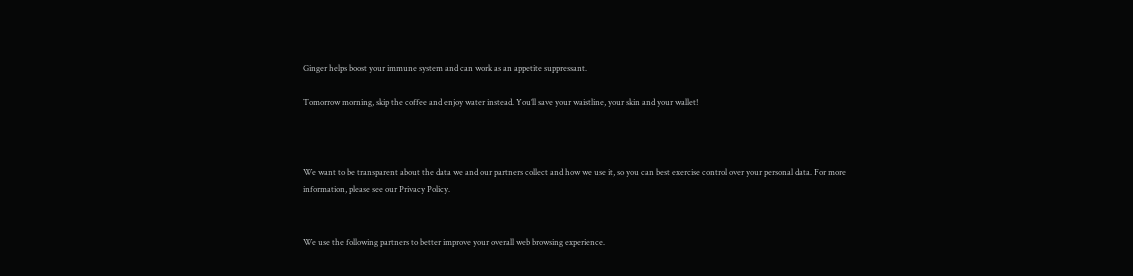Ginger helps boost your immune system and can work as an appetite suppressant.

Tomorrow morning, skip the coffee and enjoy water instead. You’ll save your waistline, your skin and your wallet!



We want to be transparent about the data we and our partners collect and how we use it, so you can best exercise control over your personal data. For more information, please see our Privacy Policy.


We use the following partners to better improve your overall web browsing experience.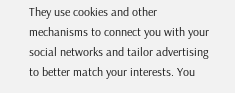They use cookies and other mechanisms to connect you with your social networks and tailor advertising to better match your interests. You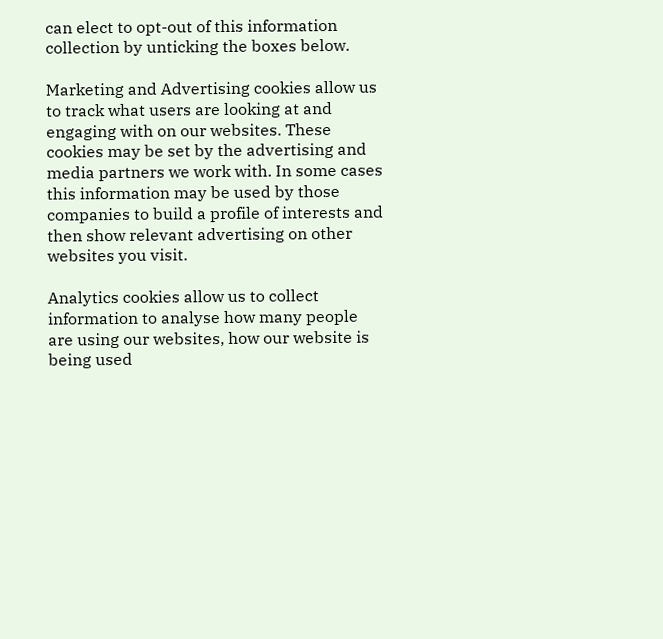can elect to opt-out of this information collection by unticking the boxes below.

Marketing and Advertising cookies allow us to track what users are looking at and engaging with on our websites. These cookies may be set by the advertising and media partners we work with. In some cases this information may be used by those companies to build a profile of interests and then show relevant advertising on other websites you visit.

Analytics cookies allow us to collect information to analyse how many people are using our websites, how our website is being used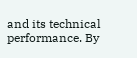and its technical performance. By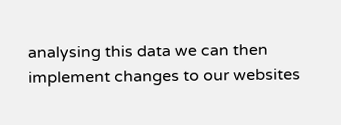analysing this data we can then implement changes to our websites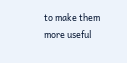to make them more useful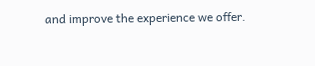and improve the experience we offer.